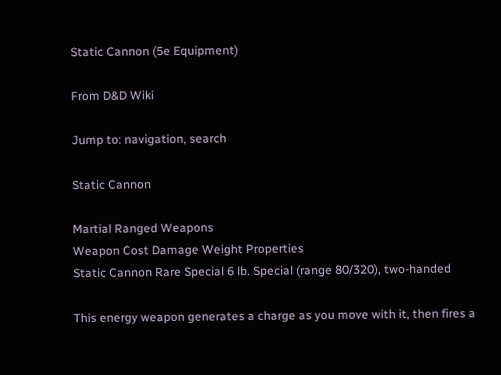Static Cannon (5e Equipment)

From D&D Wiki

Jump to: navigation, search

Static Cannon

Martial Ranged Weapons
Weapon Cost Damage Weight Properties
Static Cannon Rare Special 6 lb. Special (range 80/320), two-handed

This energy weapon generates a charge as you move with it, then fires a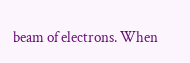beam of electrons. When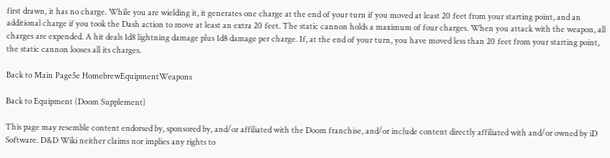first drawn, it has no charge. While you are wielding it, it generates one charge at the end of your turn if you moved at least 20 feet from your starting point, and an additional charge if you took the Dash action to move at least an extra 20 feet. The static cannon holds a maximum of four charges. When you attack with the weapon, all charges are expended. A hit deals 1d8 lightning damage plus 1d8 damage per charge. If, at the end of your turn, you have moved less than 20 feet from your starting point, the static cannon looses all its charges.

Back to Main Page5e HomebrewEquipmentWeapons

Back to Equipment (Doom Supplement)

This page may resemble content endorsed by, sponsored by, and/or affiliated with the Doom franchise, and/or include content directly affiliated with and/or owned by iD Software. D&D Wiki neither claims nor implies any rights to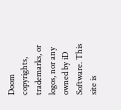Doom copyrights, trademarks, or logos, nor any owned by iD Software. This site is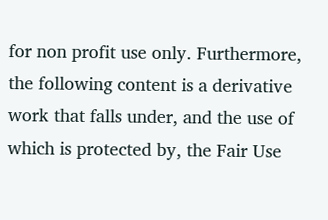for non profit use only. Furthermore, the following content is a derivative work that falls under, and the use of which is protected by, the Fair Use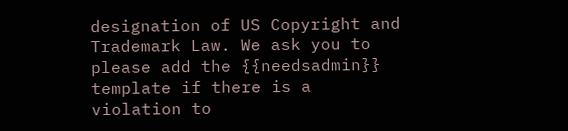designation of US Copyright and Trademark Law. We ask you to please add the {{needsadmin}} template if there is a violation to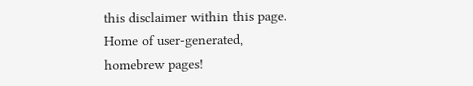this disclaimer within this page.
Home of user-generated,
homebrew pages!